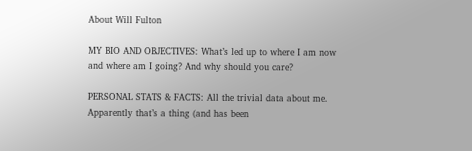About Will Fulton

MY BIO AND OBJECTIVES: What’s led up to where I am now and where am I going? And why should you care?

PERSONAL STATS & FACTS: All the trivial data about me. Apparently that’s a thing (and has been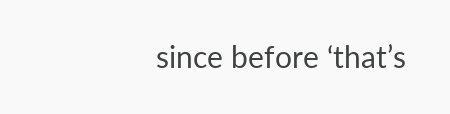since before ‘that’s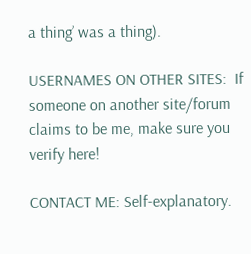a thing’ was a thing).

USERNAMES ON OTHER SITES:  If someone on another site/forum claims to be me, make sure you verify here!

CONTACT ME: Self-explanatory.